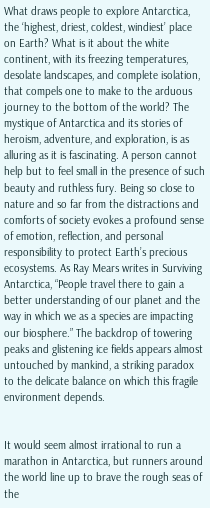What draws people to explore Antarctica, the ‘highest, driest, coldest, windiest’ place on Earth? What is it about the white continent, with its freezing temperatures, desolate landscapes, and complete isolation, that compels one to make to the arduous journey to the bottom of the world? The mystique of Antarctica and its stories of heroism, adventure, and exploration, is as alluring as it is fascinating. A person cannot help but to feel small in the presence of such beauty and ruthless fury. Being so close to nature and so far from the distractions and comforts of society evokes a profound sense of emotion, reflection, and personal responsibility to protect Earth’s precious ecosystems. As Ray Mears writes in Surviving Antarctica, “People travel there to gain a better understanding of our planet and the way in which we as a species are impacting our biosphere.” The backdrop of towering peaks and glistening ice fields appears almost untouched by mankind, a striking paradox to the delicate balance on which this fragile environment depends.


It would seem almost irrational to run a marathon in Antarctica, but runners around the world line up to brave the rough seas of the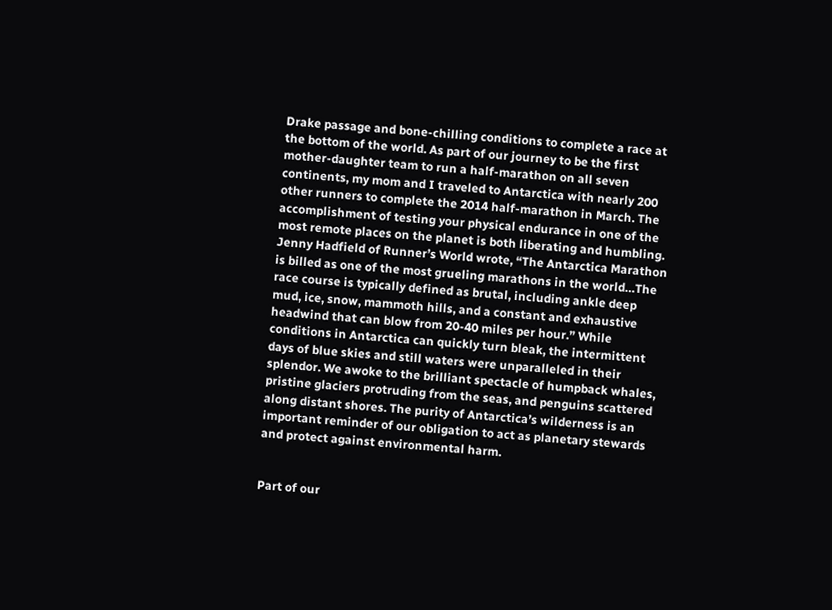Drake passage and bone-chilling conditions to complete a race at the bottom of the world. As part of our journey to be the first mother-daughter team to run a half-marathon on all seven continents, my mom and I traveled to Antarctica with nearly 200 other runners to complete the 2014 half-marathon in March. The accomplishment of testing your physical endurance in one of the most remote places on the planet is both liberating and humbling. Jenny Hadfield of Runner’s World wrote, “The Antarctica Marathon is billed as one of the most grueling marathons in the world…The race course is typically defined as brutal, including ankle deep mud, ice, snow, mammoth hills, and a constant and exhaustive headwind that can blow from 20-40 miles per hour.” While conditions in Antarctica can quickly turn bleak, the intermittent days of blue skies and still waters were unparalleled in their splendor. We awoke to the brilliant spectacle of humpback whales, pristine glaciers protruding from the seas, and penguins scattered along distant shores. The purity of Antarctica’s wilderness is an important reminder of our obligation to act as planetary stewards and protect against environmental harm.


Part of our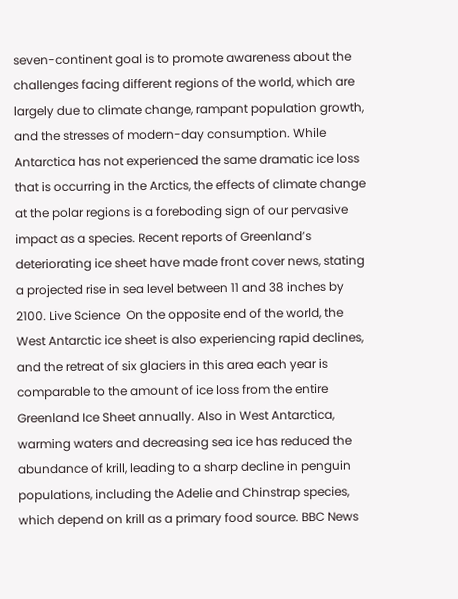seven-continent goal is to promote awareness about the challenges facing different regions of the world, which are largely due to climate change, rampant population growth, and the stresses of modern-day consumption. While Antarctica has not experienced the same dramatic ice loss that is occurring in the Arctics, the effects of climate change at the polar regions is a foreboding sign of our pervasive impact as a species. Recent reports of Greenland’s deteriorating ice sheet have made front cover news, stating a projected rise in sea level between 11 and 38 inches by 2100. Live Science  On the opposite end of the world, the West Antarctic ice sheet is also experiencing rapid declines, and the retreat of six glaciers in this area each year is comparable to the amount of ice loss from the entire Greenland Ice Sheet annually. Also in West Antarctica, warming waters and decreasing sea ice has reduced the abundance of krill, leading to a sharp decline in penguin populations, including the Adelie and Chinstrap species, which depend on krill as a primary food source. BBC News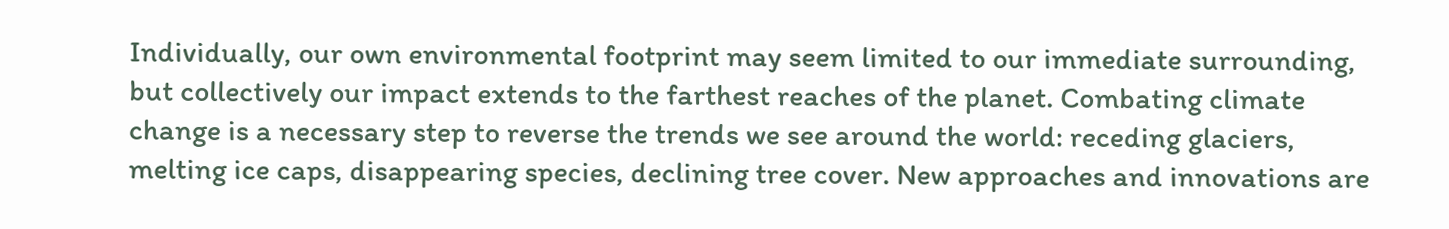Individually, our own environmental footprint may seem limited to our immediate surrounding, but collectively our impact extends to the farthest reaches of the planet. Combating climate change is a necessary step to reverse the trends we see around the world: receding glaciers, melting ice caps, disappearing species, declining tree cover. New approaches and innovations are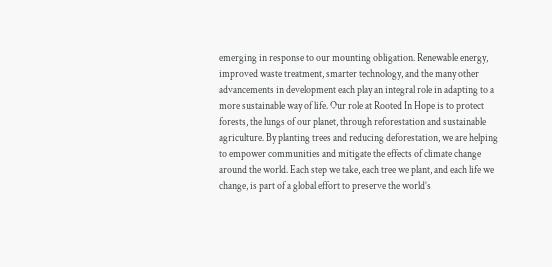emerging in response to our mounting obligation. Renewable energy, improved waste treatment, smarter technology, and the many other advancements in development each play an integral role in adapting to a more sustainable way of life. Our role at Rooted In Hope is to protect forests, the lungs of our planet, through reforestation and sustainable agriculture. By planting trees and reducing deforestation, we are helping to empower communities and mitigate the effects of climate change around the world. Each step we take, each tree we plant, and each life we change, is part of a global effort to preserve the world’s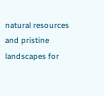natural resources and pristine landscapes for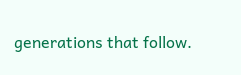generations that follow.